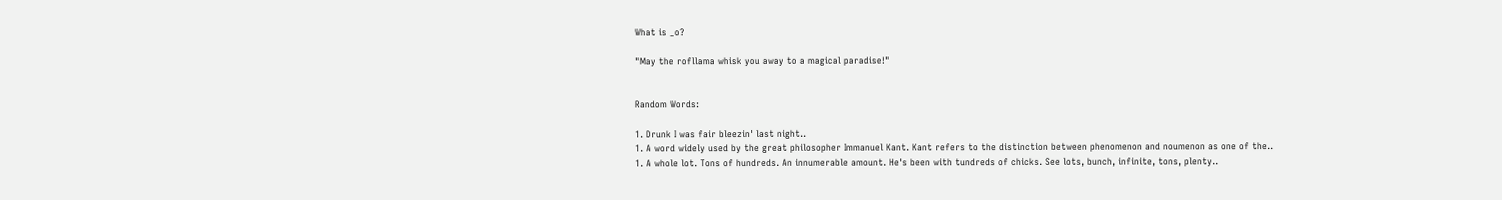What is _o?

"May the rofllama whisk you away to a magical paradise!"


Random Words:

1. Drunk I was fair bleezin' last night..
1. A word widely used by the great philosopher Immanuel Kant. Kant refers to the distinction between phenomenon and noumenon as one of the..
1. A whole lot. Tons of hundreds. An innumerable amount. He's been with tundreds of chicks. See lots, bunch, infinite, tons, plenty..